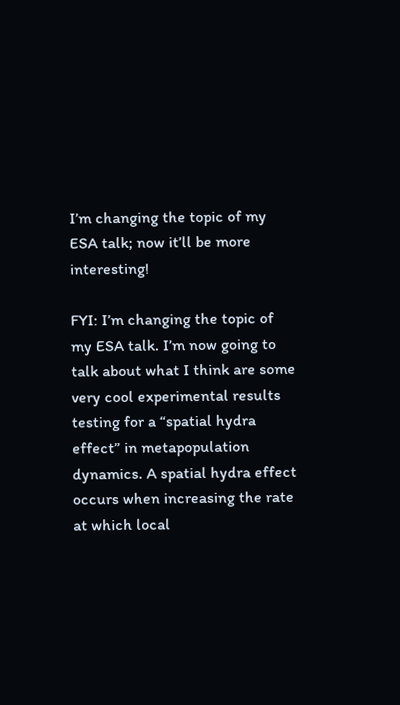I’m changing the topic of my ESA talk; now it’ll be more interesting!

FYI: I’m changing the topic of my ESA talk. I’m now going to talk about what I think are some very cool experimental results testing for a “spatial hydra effect” in metapopulation dynamics. A spatial hydra effect occurs when increasing the rate at which local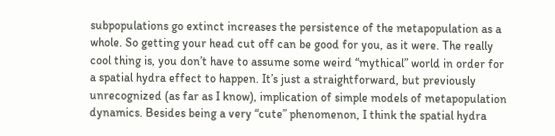subpopulations go extinct increases the persistence of the metapopulation as a whole. So getting your head cut off can be good for you, as it were. The really cool thing is, you don’t have to assume some weird “mythical” world in order for a spatial hydra effect to happen. It’s just a straightforward, but previously unrecognized (as far as I know), implication of simple models of metapopulation dynamics. Besides being a very “cute” phenomenon, I think the spatial hydra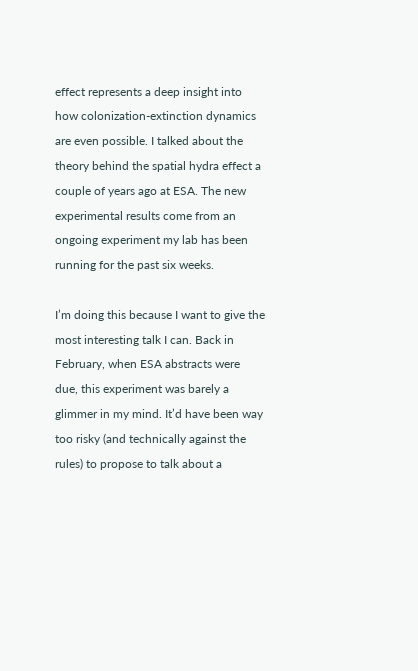effect represents a deep insight into how colonization-extinction dynamics are even possible. I talked about the theory behind the spatial hydra effect a couple of years ago at ESA. The new experimental results come from an ongoing experiment my lab has been running for the past six weeks.

I’m doing this because I want to give the most interesting talk I can. Back in February, when ESA abstracts were due, this experiment was barely a glimmer in my mind. It’d have been way too risky (and technically against the rules) to propose to talk about a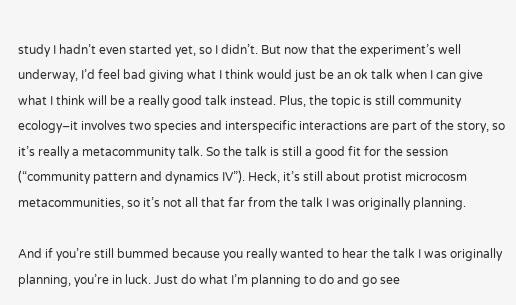study I hadn’t even started yet, so I didn’t. But now that the experiment’s well underway, I’d feel bad giving what I think would just be an ok talk when I can give what I think will be a really good talk instead. Plus, the topic is still community ecology–it involves two species and interspecific interactions are part of the story, so it’s really a metacommunity talk. So the talk is still a good fit for the session (“community pattern and dynamics IV”). Heck, it’s still about protist microcosm metacommunities, so it’s not all that far from the talk I was originally planning.

And if you’re still bummed because you really wanted to hear the talk I was originally planning, you’re in luck. Just do what I’m planning to do and go see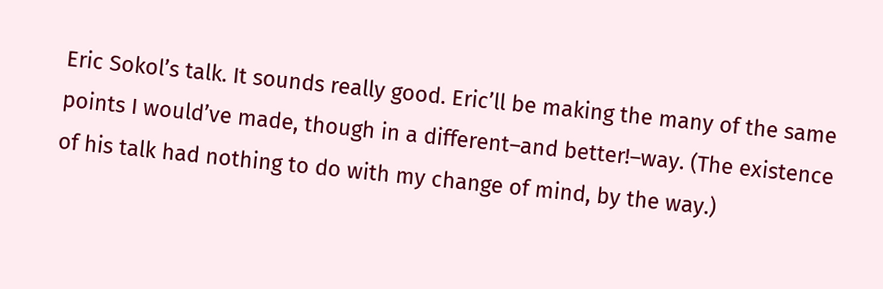Eric Sokol’s talk. It sounds really good. Eric’ll be making the many of the same points I would’ve made, though in a different–and better!–way. (The existence of his talk had nothing to do with my change of mind, by the way.)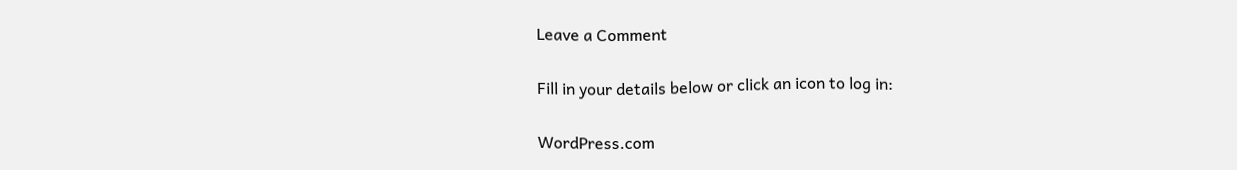Leave a Comment

Fill in your details below or click an icon to log in:

WordPress.com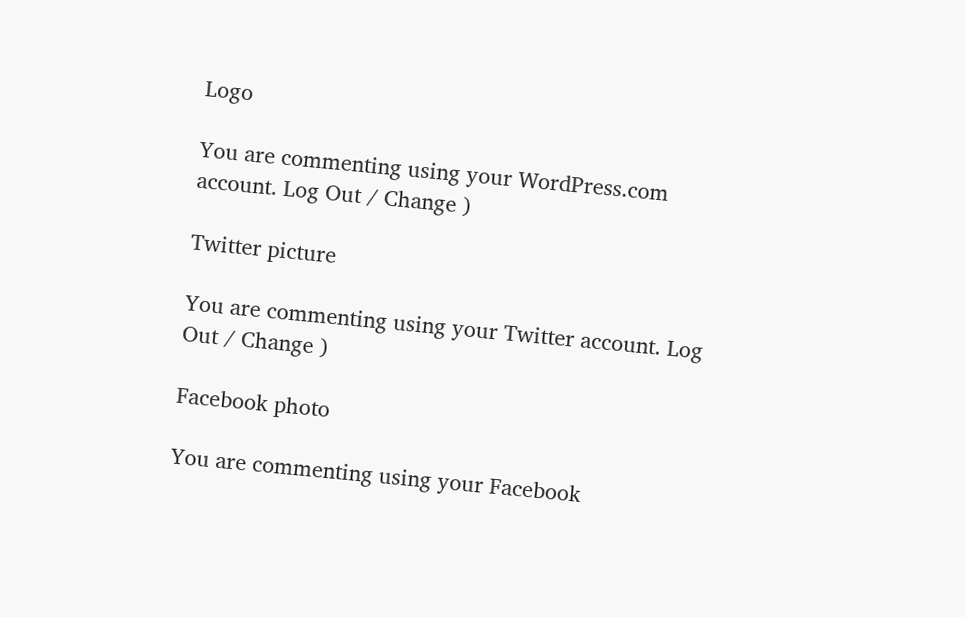Logo

You are commenting using your WordPress.com account. Log Out / Change )

Twitter picture

You are commenting using your Twitter account. Log Out / Change )

Facebook photo

You are commenting using your Facebook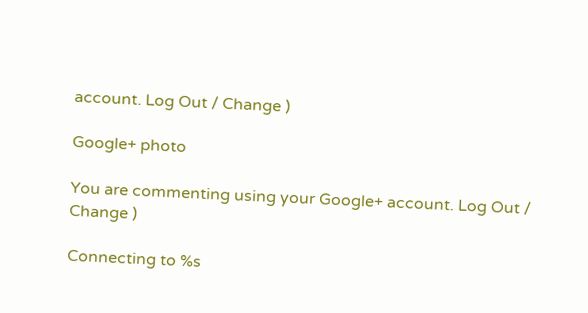account. Log Out / Change )

Google+ photo

You are commenting using your Google+ account. Log Out / Change )

Connecting to %s